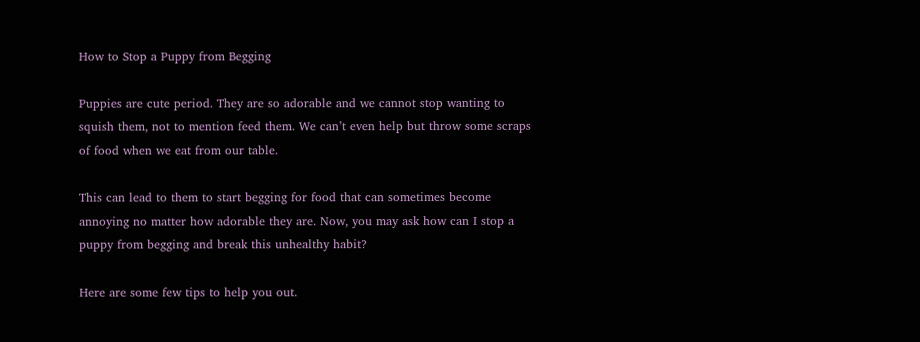How to Stop a Puppy from Begging

Puppies are cute period. They are so adorable and we cannot stop wanting to squish them, not to mention feed them. We can’t even help but throw some scraps of food when we eat from our table.

This can lead to them to start begging for food that can sometimes become annoying no matter how adorable they are. Now, you may ask how can I stop a puppy from begging and break this unhealthy habit?

Here are some few tips to help you out.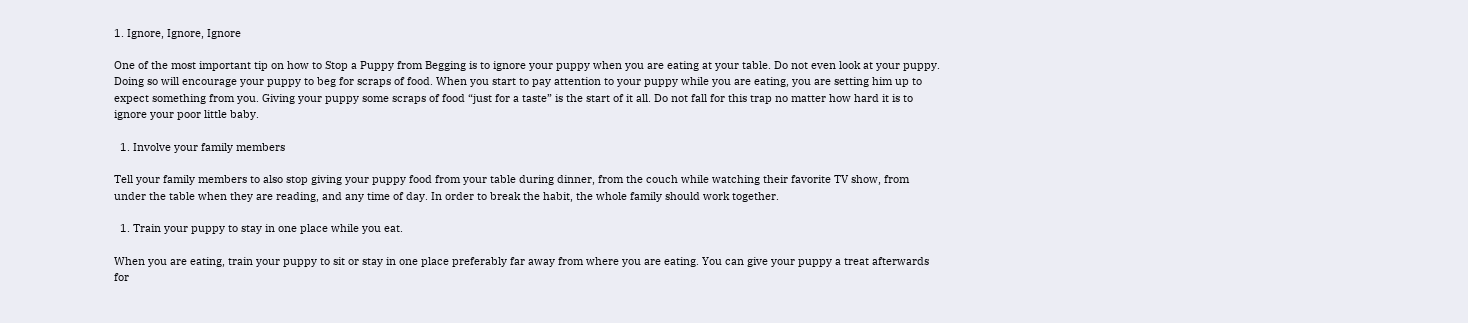1. Ignore, Ignore, Ignore

One of the most important tip on how to Stop a Puppy from Begging is to ignore your puppy when you are eating at your table. Do not even look at your puppy. Doing so will encourage your puppy to beg for scraps of food. When you start to pay attention to your puppy while you are eating, you are setting him up to expect something from you. Giving your puppy some scraps of food “just for a taste” is the start of it all. Do not fall for this trap no matter how hard it is to ignore your poor little baby.

  1. Involve your family members

Tell your family members to also stop giving your puppy food from your table during dinner, from the couch while watching their favorite TV show, from under the table when they are reading, and any time of day. In order to break the habit, the whole family should work together.

  1. Train your puppy to stay in one place while you eat.

When you are eating, train your puppy to sit or stay in one place preferably far away from where you are eating. You can give your puppy a treat afterwards for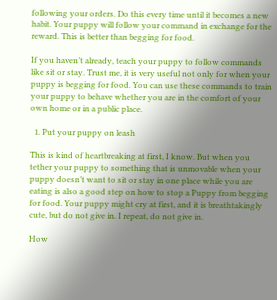following your orders. Do this every time until it becomes a new habit. Your puppy will follow your command in exchange for the reward. This is better than begging for food.

If you haven’t already, teach your puppy to follow commands like sit or stay. Trust me, it is very useful not only for when your puppy is begging for food. You can use these commands to train your puppy to behave whether you are in the comfort of your own home or in a public place.

  1. Put your puppy on leash

This is kind of heartbreaking at first, I know. But when you tether your puppy to something that is unmovable when your puppy doesn’t want to sit or stay in one place while you are eating is also a good step on how to stop a Puppy from begging for food. Your puppy might cry at first, and it is breathtakingly cute, but do not give in. I repeat, do not give in.

How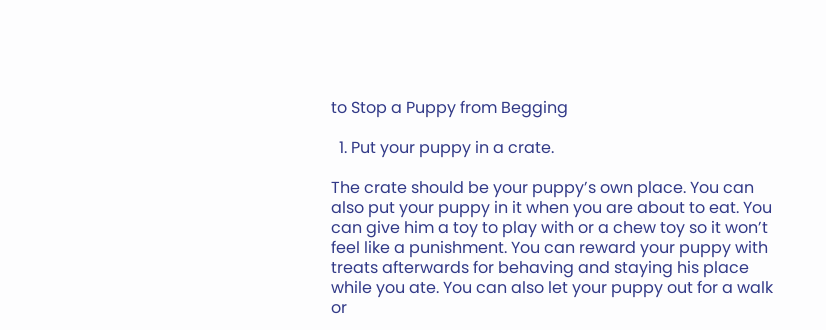to Stop a Puppy from Begging

  1. Put your puppy in a crate.

The crate should be your puppy’s own place. You can also put your puppy in it when you are about to eat. You can give him a toy to play with or a chew toy so it won’t feel like a punishment. You can reward your puppy with treats afterwards for behaving and staying his place while you ate. You can also let your puppy out for a walk or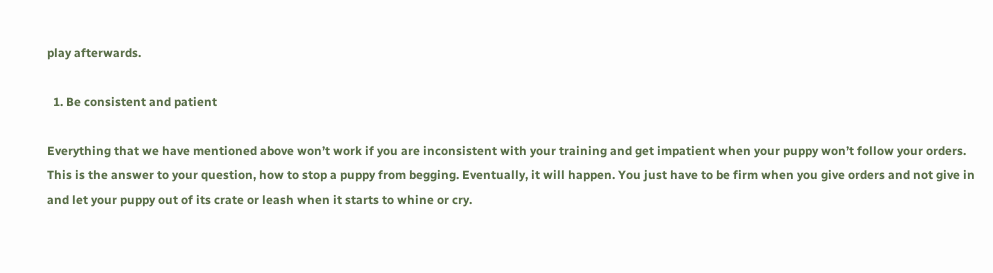play afterwards.

  1. Be consistent and patient

Everything that we have mentioned above won’t work if you are inconsistent with your training and get impatient when your puppy won’t follow your orders. This is the answer to your question, how to stop a puppy from begging. Eventually, it will happen. You just have to be firm when you give orders and not give in and let your puppy out of its crate or leash when it starts to whine or cry.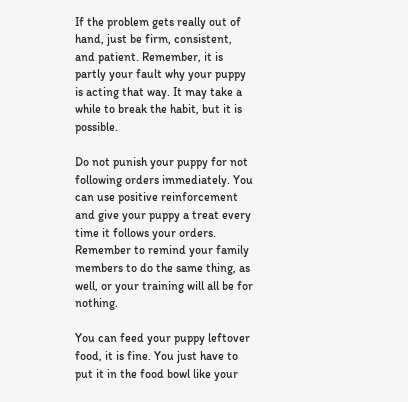If the problem gets really out of hand, just be firm, consistent, and patient. Remember, it is partly your fault why your puppy is acting that way. It may take a while to break the habit, but it is possible.

Do not punish your puppy for not following orders immediately. You can use positive reinforcement and give your puppy a treat every time it follows your orders. Remember to remind your family members to do the same thing, as well, or your training will all be for nothing.

You can feed your puppy leftover food, it is fine. You just have to put it in the food bowl like your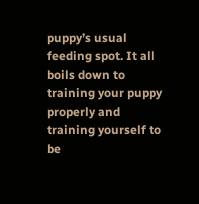puppy’s usual feeding spot. It all boils down to training your puppy properly and training yourself to be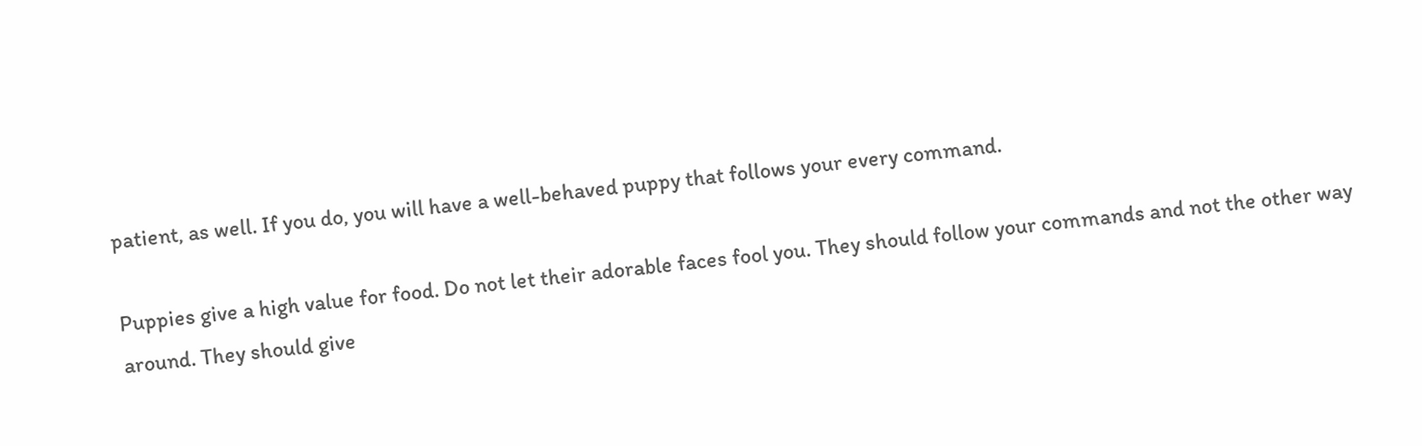patient, as well. If you do, you will have a well-behaved puppy that follows your every command.

Puppies give a high value for food. Do not let their adorable faces fool you. They should follow your commands and not the other way around. They should give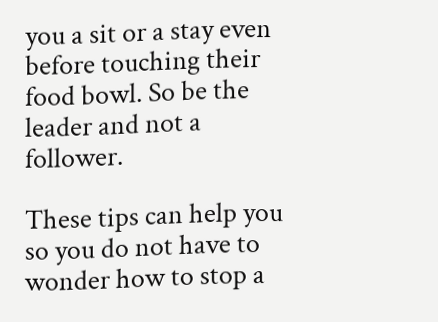you a sit or a stay even before touching their food bowl. So be the leader and not a follower.

These tips can help you so you do not have to wonder how to stop a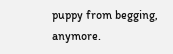puppy from begging, anymore.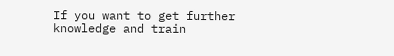If you want to get further knowledge and train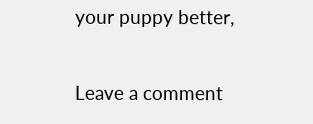your puppy better,

Leave a comment